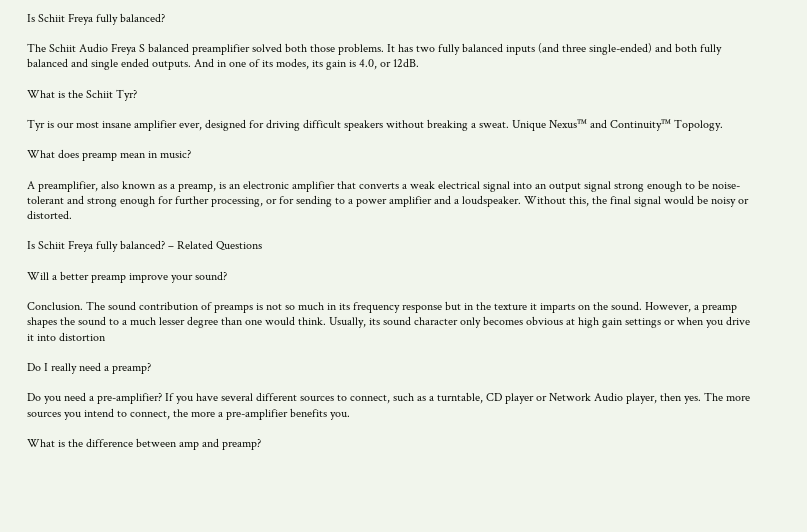Is Schiit Freya fully balanced?

The Schiit Audio Freya S balanced preamplifier solved both those problems. It has two fully balanced inputs (and three single-ended) and both fully balanced and single ended outputs. And in one of its modes, its gain is 4.0, or 12dB.

What is the Schiit Tyr?

Tyr is our most insane amplifier ever, designed for driving difficult speakers without breaking a sweat. Unique Nexus™ and Continuity™ Topology.

What does preamp mean in music?

A preamplifier, also known as a preamp, is an electronic amplifier that converts a weak electrical signal into an output signal strong enough to be noise-tolerant and strong enough for further processing, or for sending to a power amplifier and a loudspeaker. Without this, the final signal would be noisy or distorted.

Is Schiit Freya fully balanced? – Related Questions

Will a better preamp improve your sound?

Conclusion. The sound contribution of preamps is not so much in its frequency response but in the texture it imparts on the sound. However, a preamp shapes the sound to a much lesser degree than one would think. Usually, its sound character only becomes obvious at high gain settings or when you drive it into distortion

Do I really need a preamp?

Do you need a pre-amplifier? If you have several different sources to connect, such as a turntable, CD player or Network Audio player, then yes. The more sources you intend to connect, the more a pre-amplifier benefits you.

What is the difference between amp and preamp?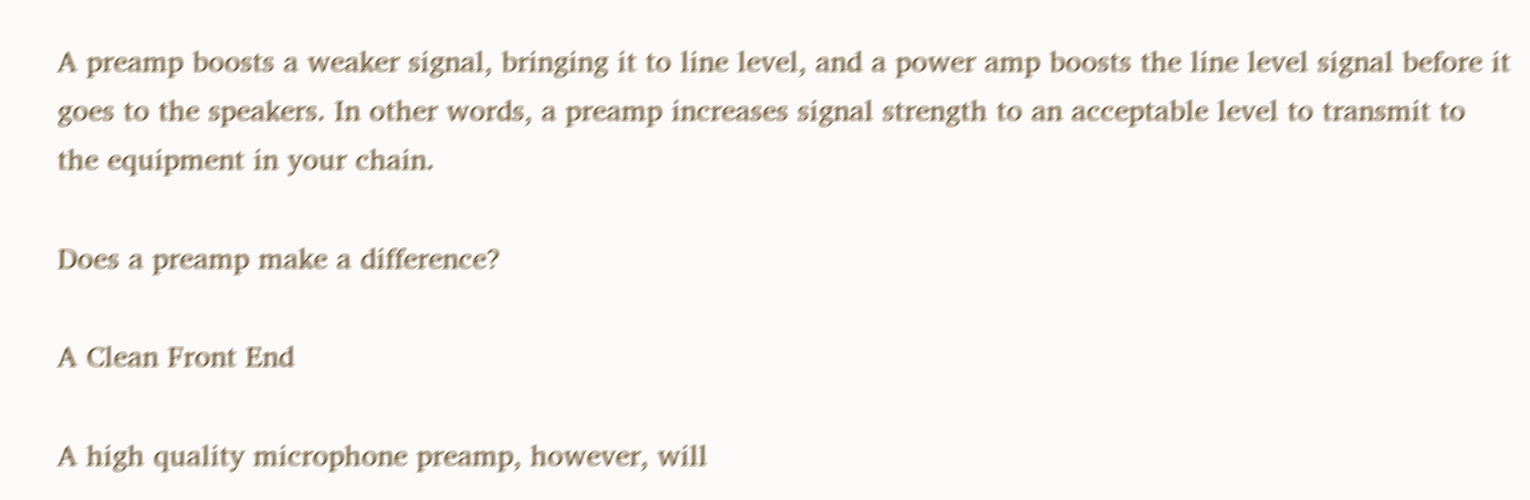A preamp boosts a weaker signal, bringing it to line level, and a power amp boosts the line level signal before it goes to the speakers. In other words, a preamp increases signal strength to an acceptable level to transmit to the equipment in your chain.

Does a preamp make a difference?

A Clean Front End

A high quality microphone preamp, however, will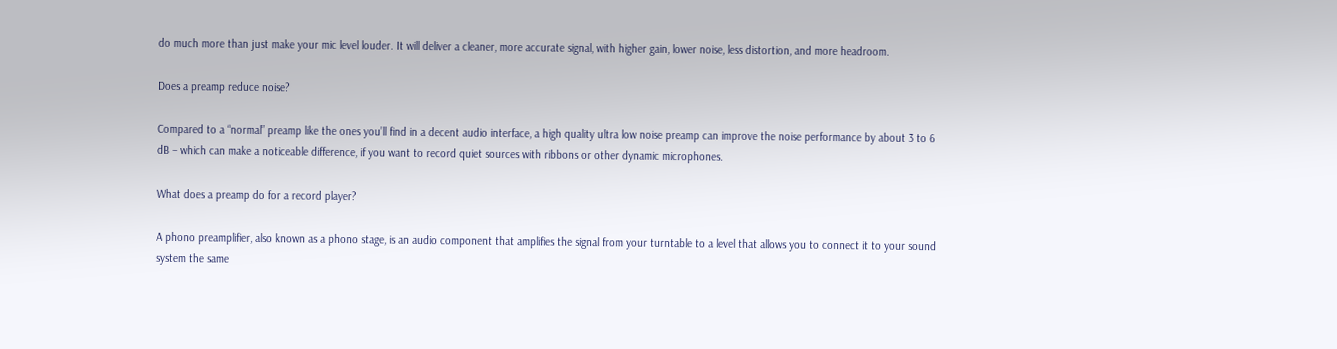do much more than just make your mic level louder. It will deliver a cleaner, more accurate signal, with higher gain, lower noise, less distortion, and more headroom.

Does a preamp reduce noise?

Compared to a “normal” preamp like the ones you’ll find in a decent audio interface, a high quality ultra low noise preamp can improve the noise performance by about 3 to 6 dB – which can make a noticeable difference, if you want to record quiet sources with ribbons or other dynamic microphones.

What does a preamp do for a record player?

A phono preamplifier, also known as a phono stage, is an audio component that amplifies the signal from your turntable to a level that allows you to connect it to your sound system the same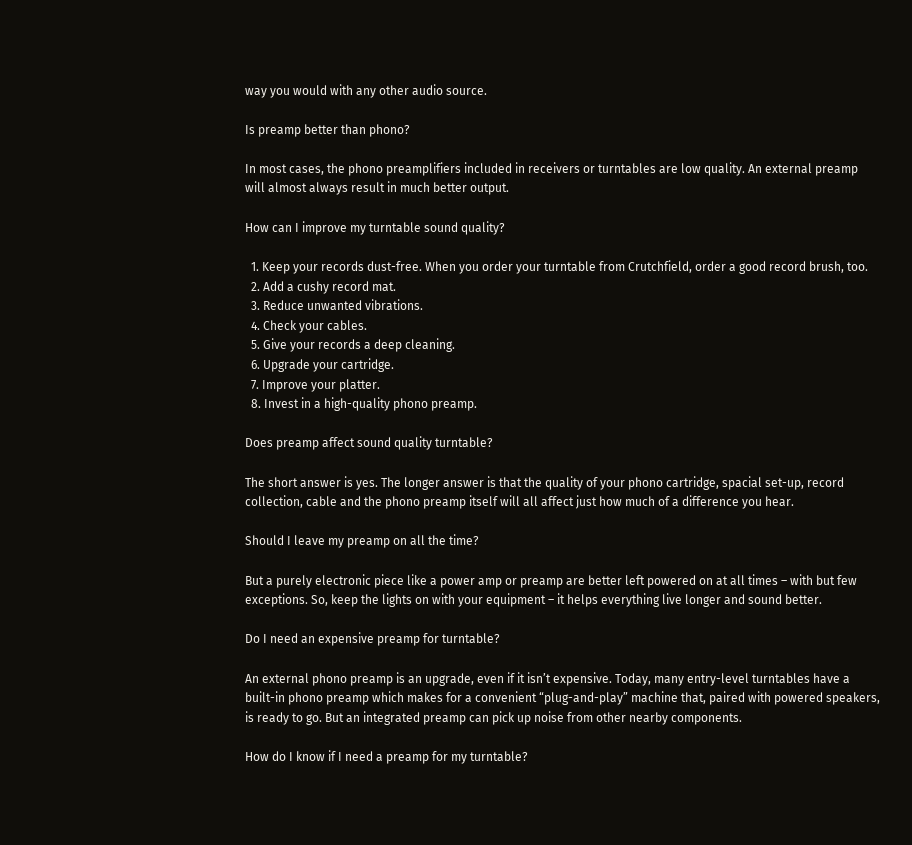way you would with any other audio source.

Is preamp better than phono?

In most cases, the phono preamplifiers included in receivers or turntables are low quality. An external preamp will almost always result in much better output.

How can I improve my turntable sound quality?

  1. Keep your records dust-free. When you order your turntable from Crutchfield, order a good record brush, too.
  2. Add a cushy record mat.
  3. Reduce unwanted vibrations.
  4. Check your cables.
  5. Give your records a deep cleaning.
  6. Upgrade your cartridge.
  7. Improve your platter.
  8. Invest in a high-quality phono preamp.

Does preamp affect sound quality turntable?

The short answer is yes. The longer answer is that the quality of your phono cartridge, spacial set-up, record collection, cable and the phono preamp itself will all affect just how much of a difference you hear.

Should I leave my preamp on all the time?

But a purely electronic piece like a power amp or preamp are better left powered on at all times – with but few exceptions. So, keep the lights on with your equipment – it helps everything live longer and sound better.

Do I need an expensive preamp for turntable?

An external phono preamp is an upgrade, even if it isn’t expensive. Today, many entry-level turntables have a built-in phono preamp which makes for a convenient “plug-and-play” machine that, paired with powered speakers, is ready to go. But an integrated preamp can pick up noise from other nearby components.

How do I know if I need a preamp for my turntable?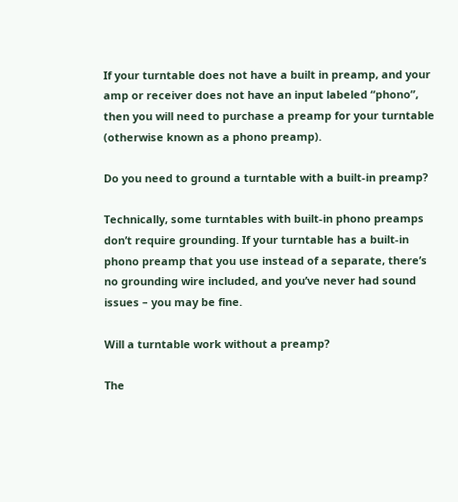If your turntable does not have a built in preamp, and your amp or receiver does not have an input labeled “phono”, then you will need to purchase a preamp for your turntable (otherwise known as a phono preamp).

Do you need to ground a turntable with a built-in preamp?

Technically, some turntables with built-in phono preamps don’t require grounding. If your turntable has a built-in phono preamp that you use instead of a separate, there’s no grounding wire included, and you’ve never had sound issues – you may be fine.

Will a turntable work without a preamp?

The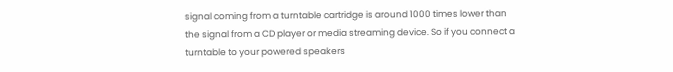signal coming from a turntable cartridge is around 1000 times lower than the signal from a CD player or media streaming device. So if you connect a turntable to your powered speakers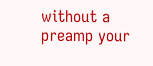without a preamp your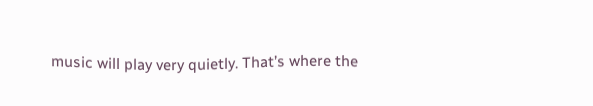music will play very quietly. That’s where the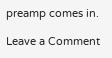preamp comes in.

Leave a Comment